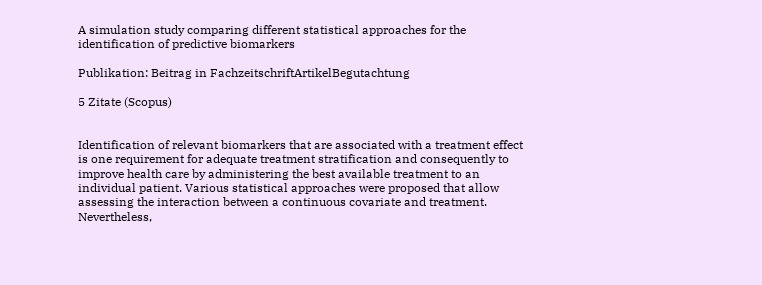A simulation study comparing different statistical approaches for the identification of predictive biomarkers

Publikation: Beitrag in FachzeitschriftArtikelBegutachtung

5 Zitate (Scopus)


Identification of relevant biomarkers that are associated with a treatment effect is one requirement for adequate treatment stratification and consequently to improve health care by administering the best available treatment to an individual patient. Various statistical approaches were proposed that allow assessing the interaction between a continuous covariate and treatment. Nevertheless,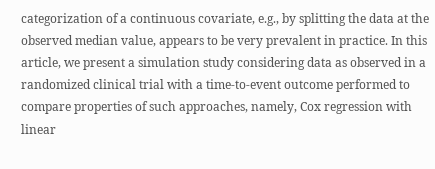categorization of a continuous covariate, e.g., by splitting the data at the observed median value, appears to be very prevalent in practice. In this article, we present a simulation study considering data as observed in a randomized clinical trial with a time-to-event outcome performed to compare properties of such approaches, namely, Cox regression with linear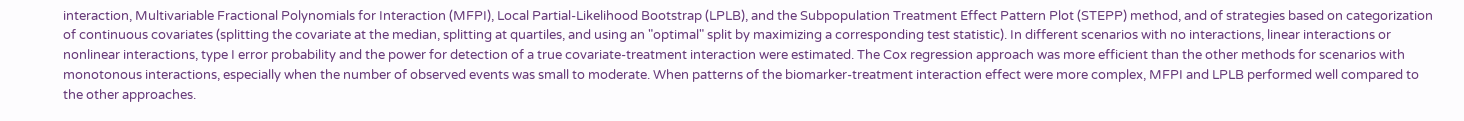interaction, Multivariable Fractional Polynomials for Interaction (MFPI), Local Partial-Likelihood Bootstrap (LPLB), and the Subpopulation Treatment Effect Pattern Plot (STEPP) method, and of strategies based on categorization of continuous covariates (splitting the covariate at the median, splitting at quartiles, and using an "optimal" split by maximizing a corresponding test statistic). In different scenarios with no interactions, linear interactions or nonlinear interactions, type I error probability and the power for detection of a true covariate-treatment interaction were estimated. The Cox regression approach was more efficient than the other methods for scenarios with monotonous interactions, especially when the number of observed events was small to moderate. When patterns of the biomarker-treatment interaction effect were more complex, MFPI and LPLB performed well compared to the other approaches.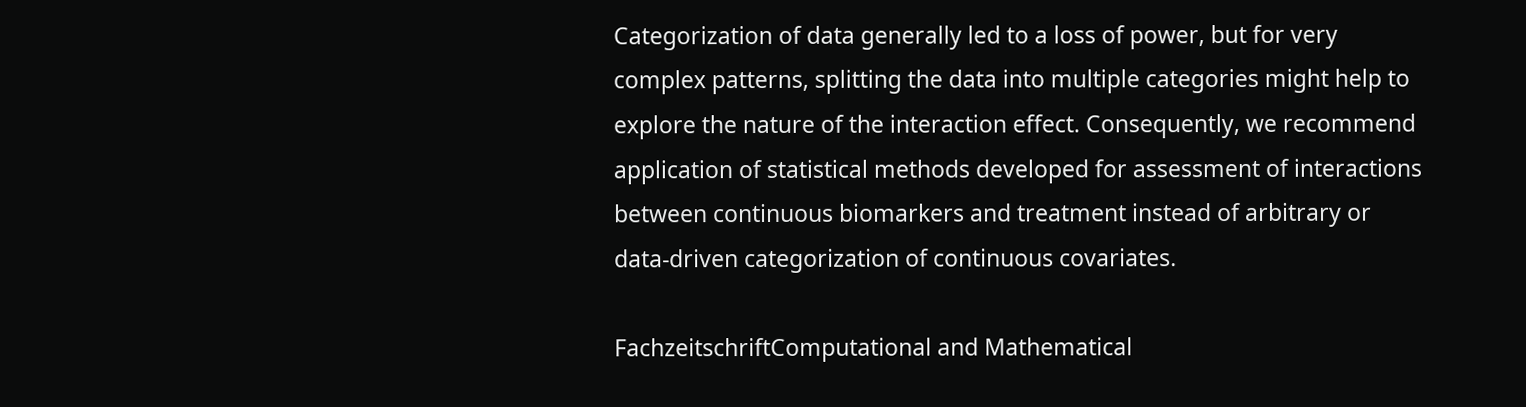Categorization of data generally led to a loss of power, but for very complex patterns, splitting the data into multiple categories might help to explore the nature of the interaction effect. Consequently, we recommend application of statistical methods developed for assessment of interactions between continuous biomarkers and treatment instead of arbitrary or data-driven categorization of continuous covariates.

FachzeitschriftComputational and Mathematical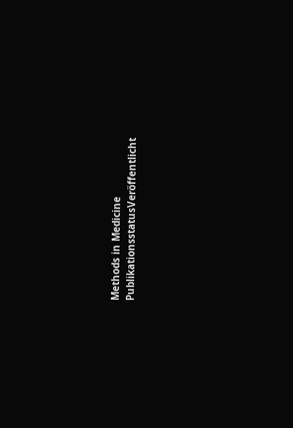Methods in Medicine
PublikationsstatusVeröffentlicht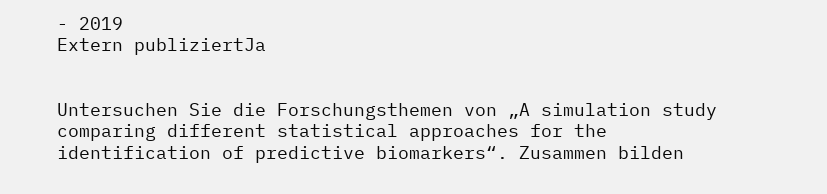- 2019
Extern publiziertJa


Untersuchen Sie die Forschungsthemen von „A simulation study comparing different statistical approaches for the identification of predictive biomarkers“. Zusammen bilden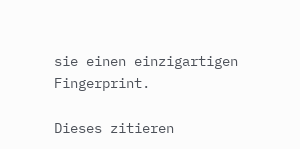sie einen einzigartigen Fingerprint.

Dieses zitieren